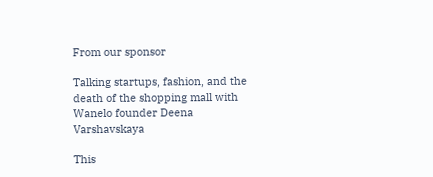From our sponsor

Talking startups, fashion, and the death of the shopping mall with Wanelo founder Deena Varshavskaya

This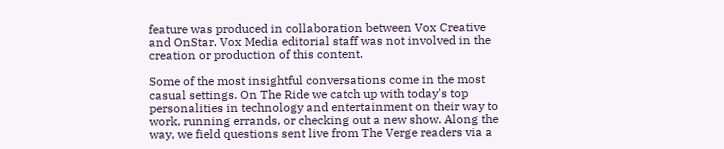feature was produced in collaboration between Vox Creative and OnStar. Vox Media editorial staff was not involved in the creation or production of this content.

Some of the most insightful conversations come in the most casual settings. On The Ride we catch up with today's top personalities in technology and entertainment on their way to work, running errands, or checking out a new show. Along the way, we field questions sent live from The Verge readers via a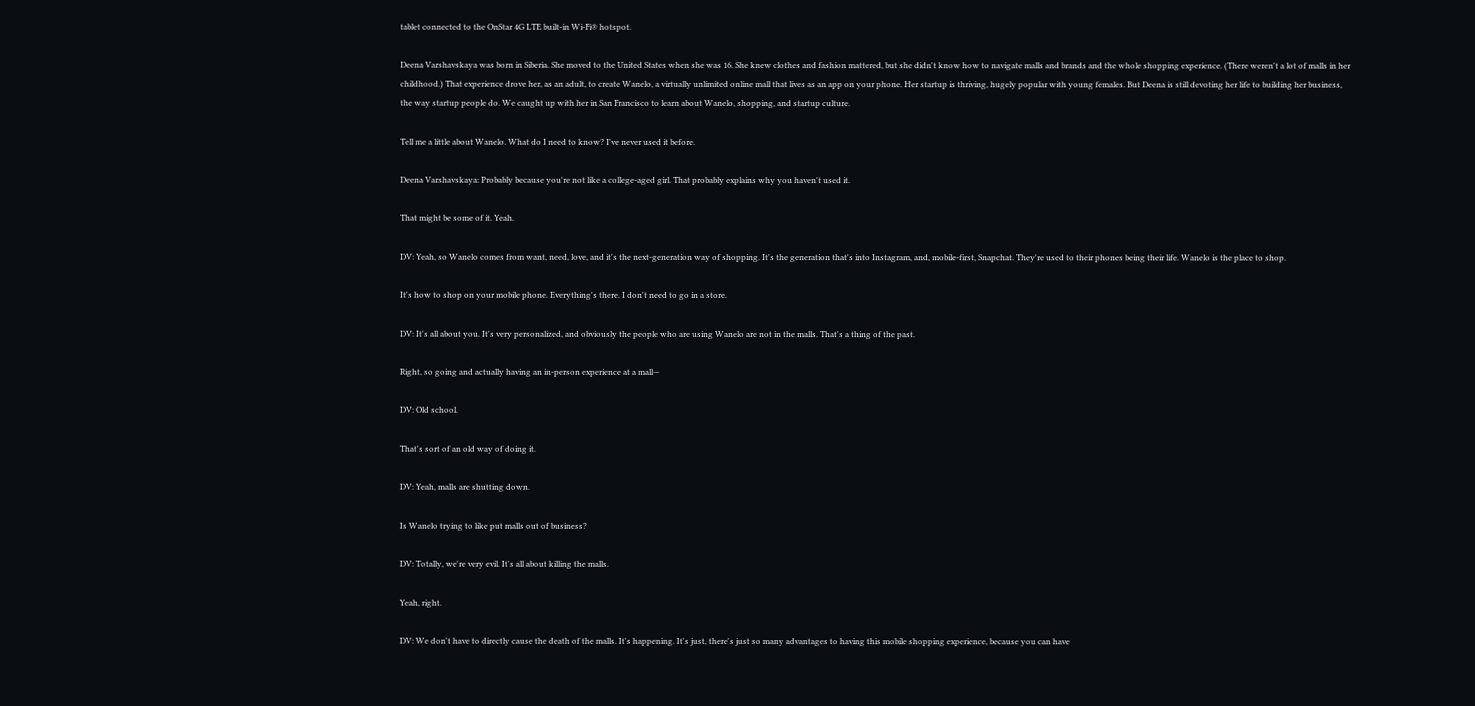tablet connected to the OnStar 4G LTE built-in Wi-Fi® hotspot.

Deena Varshavskaya was born in Siberia. She moved to the United States when she was 16. She knew clothes and fashion mattered, but she didn't know how to navigate malls and brands and the whole shopping experience. (There weren't a lot of malls in her childhood.) That experience drove her, as an adult, to create Wanelo, a virtually unlimited online mall that lives as an app on your phone. Her startup is thriving, hugely popular with young females. But Deena is still devoting her life to building her business, the way startup people do. We caught up with her in San Francisco to learn about Wanelo, shopping, and startup culture.

Tell me a little about Wanelo. What do I need to know? I've never used it before.

Deena Varshavskaya: Probably because you're not like a college-aged girl. That probably explains why you haven't used it.

That might be some of it. Yeah.

DV: Yeah, so Wanelo comes from want, need, love, and it's the next-generation way of shopping. It's the generation that's into Instagram, and, mobile-first, Snapchat. They're used to their phones being their life. Wanelo is the place to shop.

It's how to shop on your mobile phone. Everything's there. I don't need to go in a store.

DV: It's all about you. It's very personalized, and obviously the people who are using Wanelo are not in the malls. That's a thing of the past.

Right, so going and actually having an in-person experience at a mall—

DV: Old school.

That's sort of an old way of doing it.

DV: Yeah, malls are shutting down.

Is Wanelo trying to like put malls out of business?

DV: Totally, we're very evil. It's all about killing the malls.

Yeah, right.

DV: We don't have to directly cause the death of the malls. It's happening. It's just, there's just so many advantages to having this mobile shopping experience, because you can have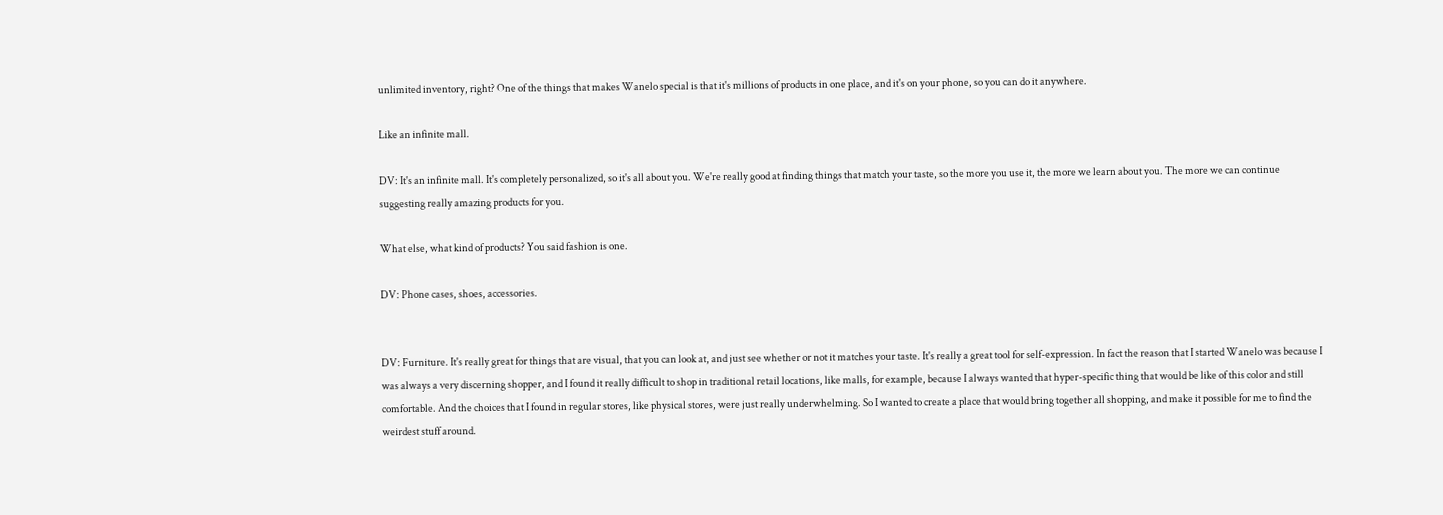unlimited inventory, right? One of the things that makes Wanelo special is that it's millions of products in one place, and it's on your phone, so you can do it anywhere.

Like an infinite mall.

DV: It's an infinite mall. It's completely personalized, so it's all about you. We're really good at finding things that match your taste, so the more you use it, the more we learn about you. The more we can continue suggesting really amazing products for you.

What else, what kind of products? You said fashion is one.

DV: Phone cases, shoes, accessories.


DV: Furniture. It's really great for things that are visual, that you can look at, and just see whether or not it matches your taste. It's really a great tool for self-expression. In fact the reason that I started Wanelo was because I was always a very discerning shopper, and I found it really difficult to shop in traditional retail locations, like malls, for example, because I always wanted that hyper-specific thing that would be like of this color and still comfortable. And the choices that I found in regular stores, like physical stores, were just really underwhelming. So I wanted to create a place that would bring together all shopping, and make it possible for me to find the weirdest stuff around.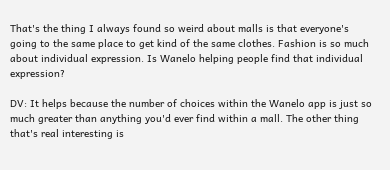That's the thing I always found so weird about malls is that everyone's going to the same place to get kind of the same clothes. Fashion is so much about individual expression. Is Wanelo helping people find that individual expression?

DV: It helps because the number of choices within the Wanelo app is just so much greater than anything you'd ever find within a mall. The other thing that's real interesting is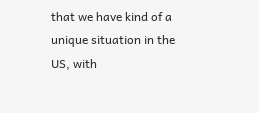that we have kind of a unique situation in the US, with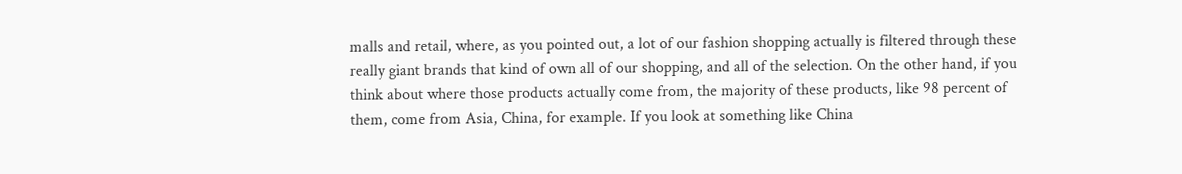malls and retail, where, as you pointed out, a lot of our fashion shopping actually is filtered through these really giant brands that kind of own all of our shopping, and all of the selection. On the other hand, if you think about where those products actually come from, the majority of these products, like 98 percent of them, come from Asia, China, for example. If you look at something like China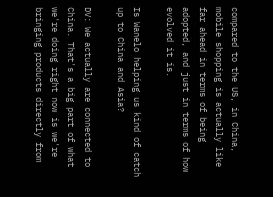compared to the US, in China, mobile shopping is actually like far ahead in terms of being adopted, and just in terms of how evolved it is.

Is Wanelo helping us kind of catch up to China and Asia?

DV: We actually are connected to China. That's a big part of what we're doing right now is we're bringing products directly from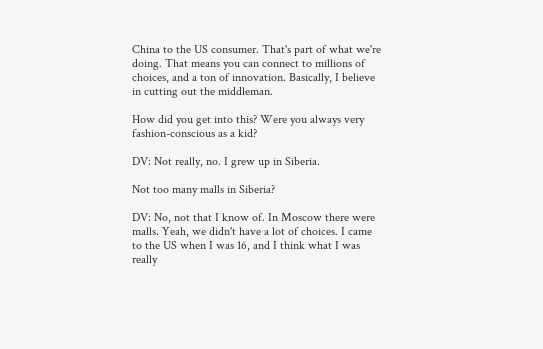China to the US consumer. That's part of what we're doing. That means you can connect to millions of choices, and a ton of innovation. Basically, I believe in cutting out the middleman.

How did you get into this? Were you always very fashion-conscious as a kid?

DV: Not really, no. I grew up in Siberia.

Not too many malls in Siberia?

DV: No, not that I know of. In Moscow there were malls. Yeah, we didn't have a lot of choices. I came to the US when I was 16, and I think what I was really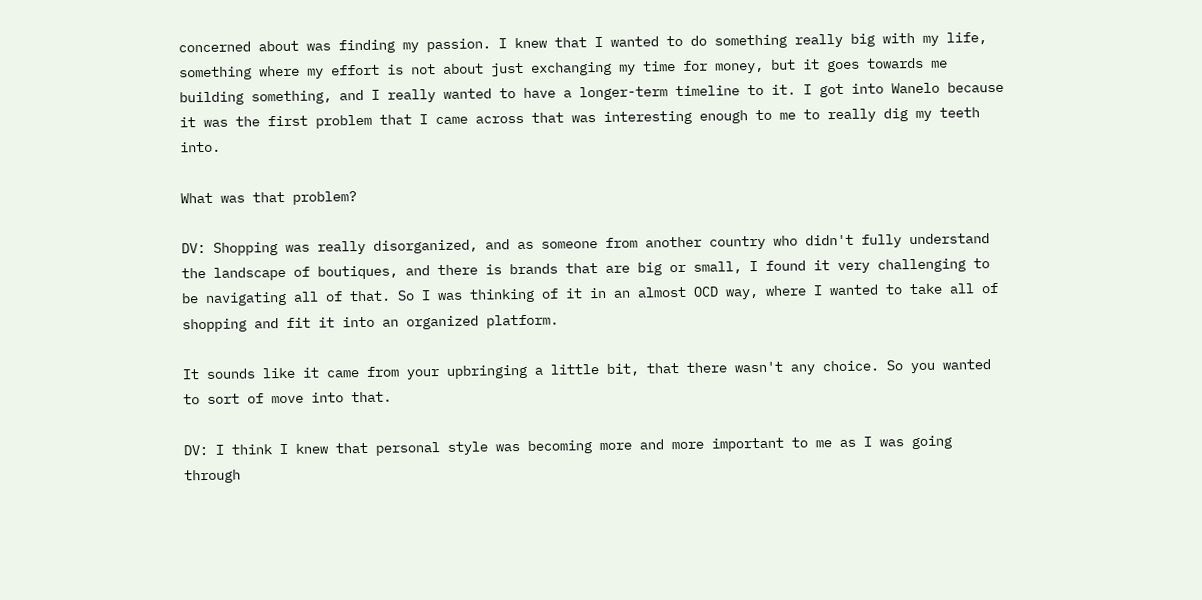concerned about was finding my passion. I knew that I wanted to do something really big with my life, something where my effort is not about just exchanging my time for money, but it goes towards me building something, and I really wanted to have a longer-term timeline to it. I got into Wanelo because it was the first problem that I came across that was interesting enough to me to really dig my teeth into.

What was that problem?

DV: Shopping was really disorganized, and as someone from another country who didn't fully understand the landscape of boutiques, and there is brands that are big or small, I found it very challenging to be navigating all of that. So I was thinking of it in an almost OCD way, where I wanted to take all of shopping and fit it into an organized platform.

It sounds like it came from your upbringing a little bit, that there wasn't any choice. So you wanted to sort of move into that.

DV: I think I knew that personal style was becoming more and more important to me as I was going through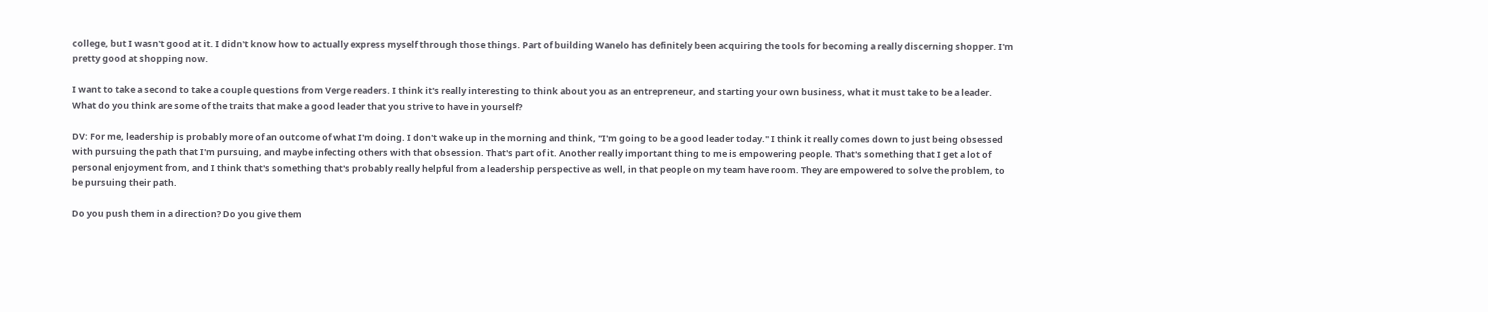college, but I wasn't good at it. I didn't know how to actually express myself through those things. Part of building Wanelo has definitely been acquiring the tools for becoming a really discerning shopper. I'm pretty good at shopping now.

I want to take a second to take a couple questions from Verge readers. I think it's really interesting to think about you as an entrepreneur, and starting your own business, what it must take to be a leader. What do you think are some of the traits that make a good leader that you strive to have in yourself?

DV: For me, leadership is probably more of an outcome of what I'm doing. I don't wake up in the morning and think, "I'm going to be a good leader today." I think it really comes down to just being obsessed with pursuing the path that I'm pursuing, and maybe infecting others with that obsession. That's part of it. Another really important thing to me is empowering people. That's something that I get a lot of personal enjoyment from, and I think that's something that's probably really helpful from a leadership perspective as well, in that people on my team have room. They are empowered to solve the problem, to be pursuing their path.

Do you push them in a direction? Do you give them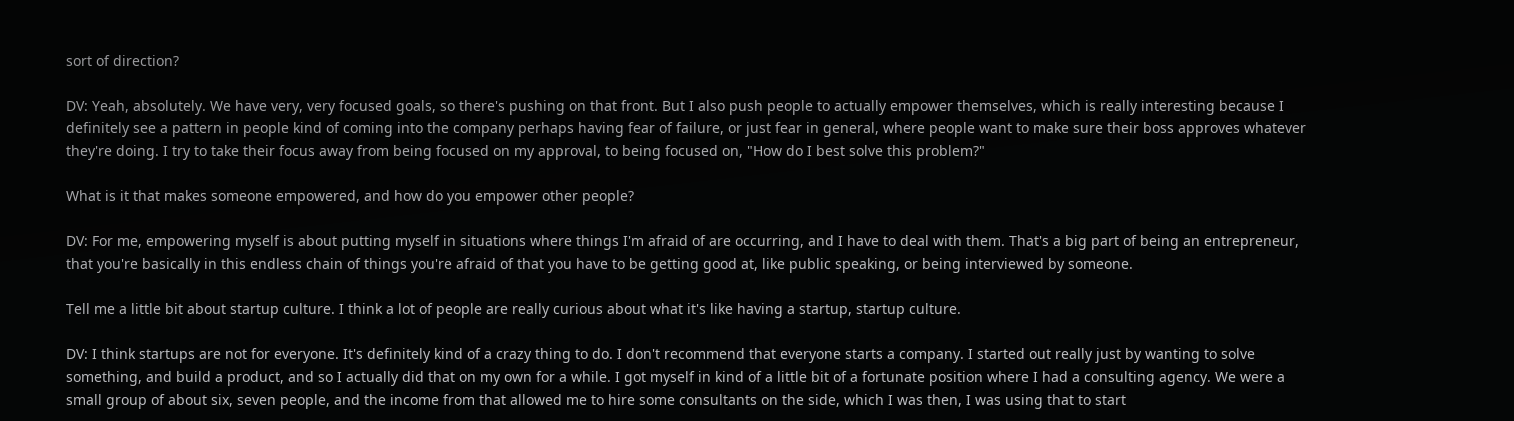sort of direction?

DV: Yeah, absolutely. We have very, very focused goals, so there's pushing on that front. But I also push people to actually empower themselves, which is really interesting because I definitely see a pattern in people kind of coming into the company perhaps having fear of failure, or just fear in general, where people want to make sure their boss approves whatever they're doing. I try to take their focus away from being focused on my approval, to being focused on, "How do I best solve this problem?"

What is it that makes someone empowered, and how do you empower other people?

DV: For me, empowering myself is about putting myself in situations where things I'm afraid of are occurring, and I have to deal with them. That's a big part of being an entrepreneur, that you're basically in this endless chain of things you're afraid of that you have to be getting good at, like public speaking, or being interviewed by someone.

Tell me a little bit about startup culture. I think a lot of people are really curious about what it's like having a startup, startup culture.

DV: I think startups are not for everyone. It's definitely kind of a crazy thing to do. I don't recommend that everyone starts a company. I started out really just by wanting to solve something, and build a product, and so I actually did that on my own for a while. I got myself in kind of a little bit of a fortunate position where I had a consulting agency. We were a small group of about six, seven people, and the income from that allowed me to hire some consultants on the side, which I was then, I was using that to start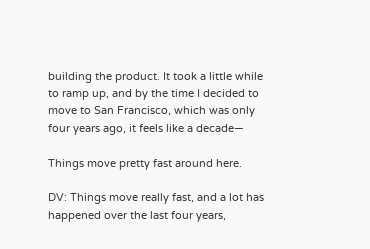building the product. It took a little while to ramp up, and by the time I decided to move to San Francisco, which was only four years ago, it feels like a decade—

Things move pretty fast around here.

DV: Things move really fast, and a lot has happened over the last four years,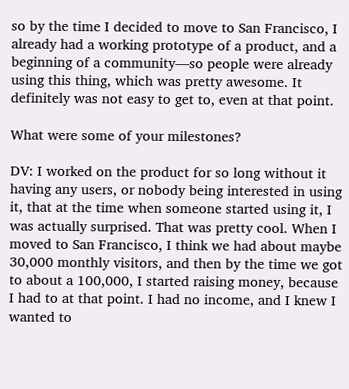so by the time I decided to move to San Francisco, I already had a working prototype of a product, and a beginning of a community—so people were already using this thing, which was pretty awesome. It definitely was not easy to get to, even at that point.

What were some of your milestones?

DV: I worked on the product for so long without it having any users, or nobody being interested in using it, that at the time when someone started using it, I was actually surprised. That was pretty cool. When I moved to San Francisco, I think we had about maybe 30,000 monthly visitors, and then by the time we got to about a 100,000, I started raising money, because I had to at that point. I had no income, and I knew I wanted to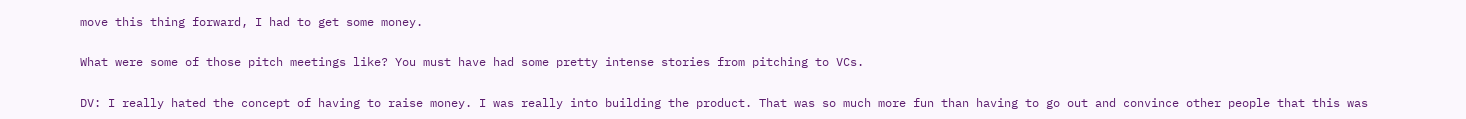move this thing forward, I had to get some money.

What were some of those pitch meetings like? You must have had some pretty intense stories from pitching to VCs.

DV: I really hated the concept of having to raise money. I was really into building the product. That was so much more fun than having to go out and convince other people that this was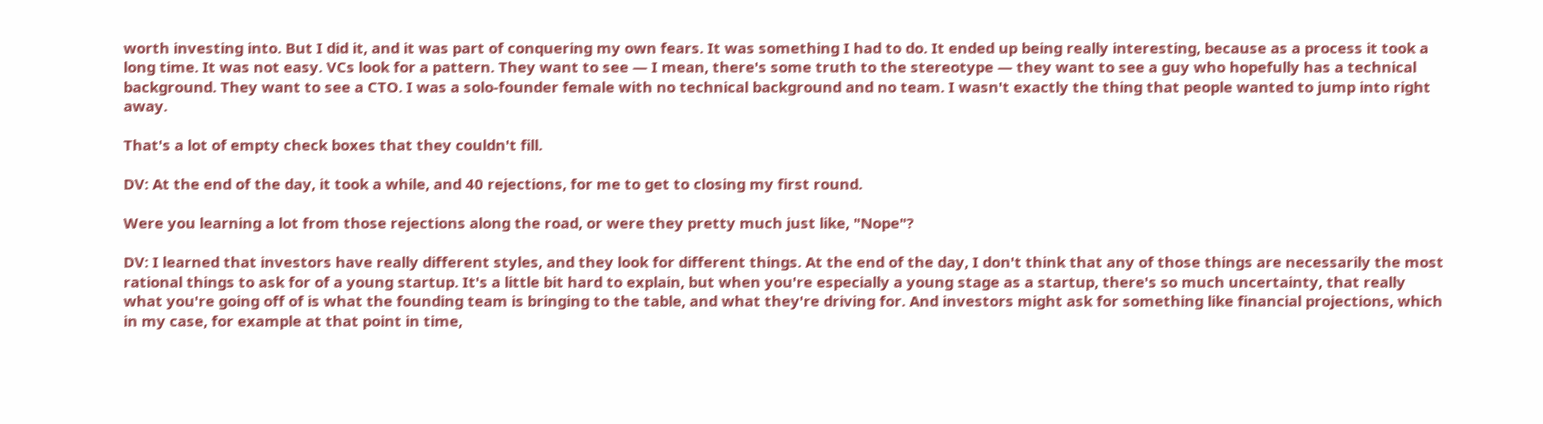worth investing into. But I did it, and it was part of conquering my own fears. It was something I had to do. It ended up being really interesting, because as a process it took a long time. It was not easy. VCs look for a pattern. They want to see — I mean, there's some truth to the stereotype — they want to see a guy who hopefully has a technical background. They want to see a CTO. I was a solo-founder female with no technical background and no team. I wasn't exactly the thing that people wanted to jump into right away.

That's a lot of empty check boxes that they couldn't fill.

DV: At the end of the day, it took a while, and 40 rejections, for me to get to closing my first round.

Were you learning a lot from those rejections along the road, or were they pretty much just like, "Nope"?

DV: I learned that investors have really different styles, and they look for different things. At the end of the day, I don't think that any of those things are necessarily the most rational things to ask for of a young startup. It's a little bit hard to explain, but when you're especially a young stage as a startup, there's so much uncertainty, that really what you're going off of is what the founding team is bringing to the table, and what they're driving for. And investors might ask for something like financial projections, which in my case, for example at that point in time,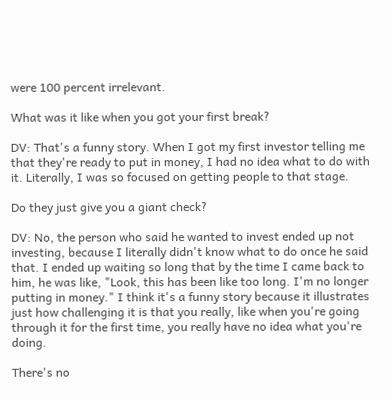were 100 percent irrelevant.

What was it like when you got your first break?

DV: That's a funny story. When I got my first investor telling me that they're ready to put in money, I had no idea what to do with it. Literally, I was so focused on getting people to that stage.

Do they just give you a giant check?

DV: No, the person who said he wanted to invest ended up not investing, because I literally didn't know what to do once he said that. I ended up waiting so long that by the time I came back to him, he was like, "Look, this has been like too long. I'm no longer putting in money." I think it's a funny story because it illustrates just how challenging it is that you really, like when you're going through it for the first time, you really have no idea what you're doing.

There's no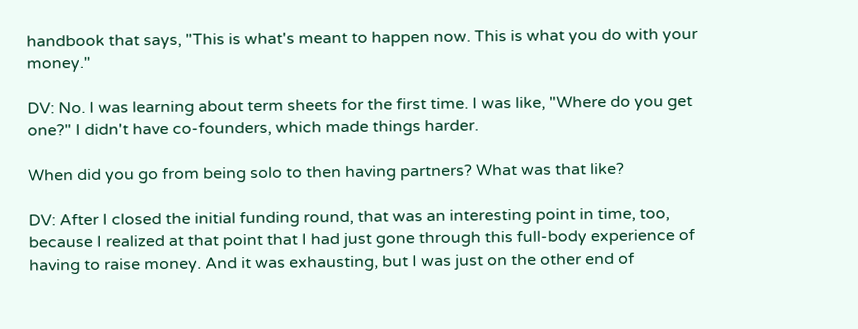handbook that says, "This is what's meant to happen now. This is what you do with your money."

DV: No. I was learning about term sheets for the first time. I was like, "Where do you get one?" I didn't have co-founders, which made things harder.

When did you go from being solo to then having partners? What was that like?

DV: After I closed the initial funding round, that was an interesting point in time, too, because I realized at that point that I had just gone through this full-body experience of having to raise money. And it was exhausting, but I was just on the other end of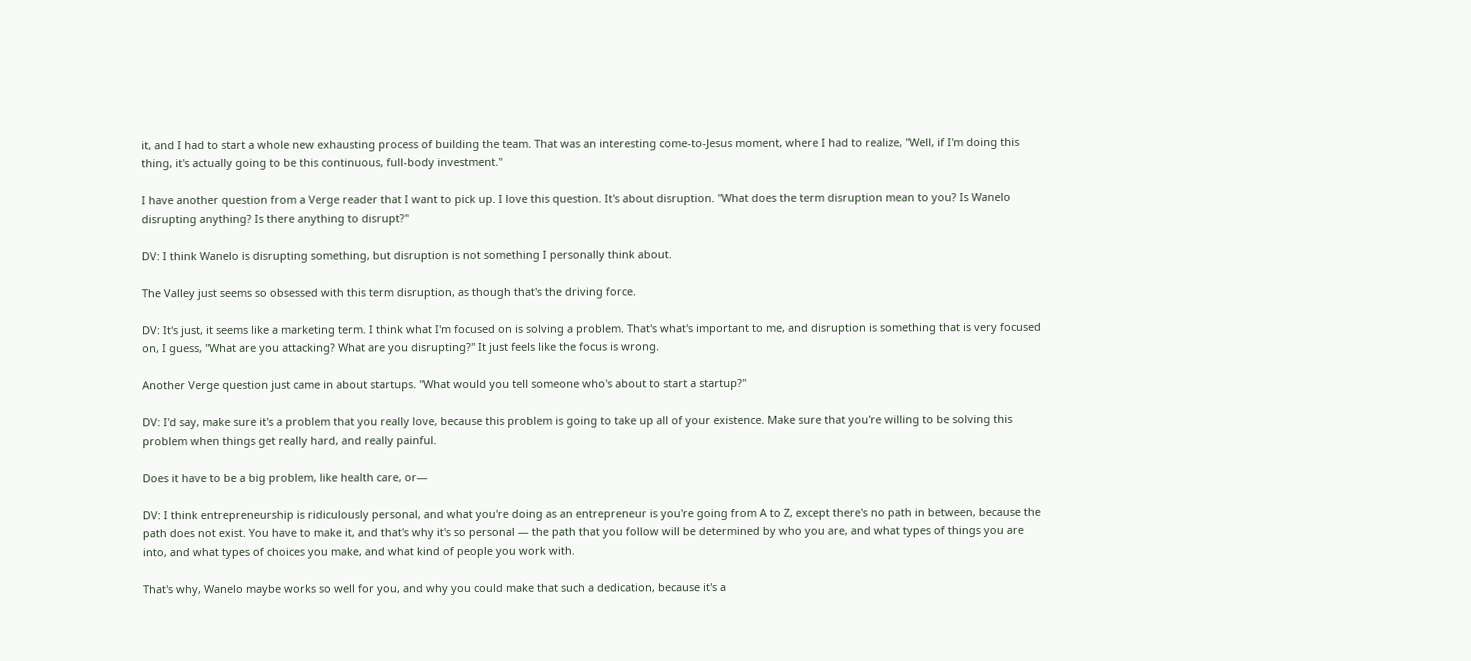it, and I had to start a whole new exhausting process of building the team. That was an interesting come-to-Jesus moment, where I had to realize, "Well, if I'm doing this thing, it's actually going to be this continuous, full-body investment."

I have another question from a Verge reader that I want to pick up. I love this question. It's about disruption. "What does the term disruption mean to you? Is Wanelo disrupting anything? Is there anything to disrupt?"

DV: I think Wanelo is disrupting something, but disruption is not something I personally think about.

The Valley just seems so obsessed with this term disruption, as though that's the driving force.

DV: It's just, it seems like a marketing term. I think what I'm focused on is solving a problem. That's what's important to me, and disruption is something that is very focused on, I guess, "What are you attacking? What are you disrupting?" It just feels like the focus is wrong.

Another Verge question just came in about startups. "What would you tell someone who's about to start a startup?"

DV: I'd say, make sure it's a problem that you really love, because this problem is going to take up all of your existence. Make sure that you're willing to be solving this problem when things get really hard, and really painful.

Does it have to be a big problem, like health care, or—

DV: I think entrepreneurship is ridiculously personal, and what you're doing as an entrepreneur is you're going from A to Z, except there's no path in between, because the path does not exist. You have to make it, and that's why it's so personal — the path that you follow will be determined by who you are, and what types of things you are into, and what types of choices you make, and what kind of people you work with.

That's why, Wanelo maybe works so well for you, and why you could make that such a dedication, because it's a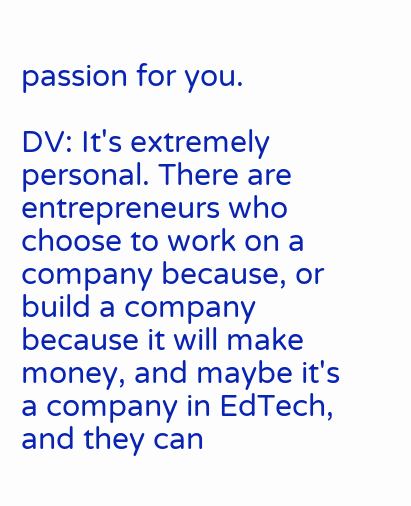passion for you.

DV: It's extremely personal. There are entrepreneurs who choose to work on a company because, or build a company because it will make money, and maybe it's a company in EdTech, and they can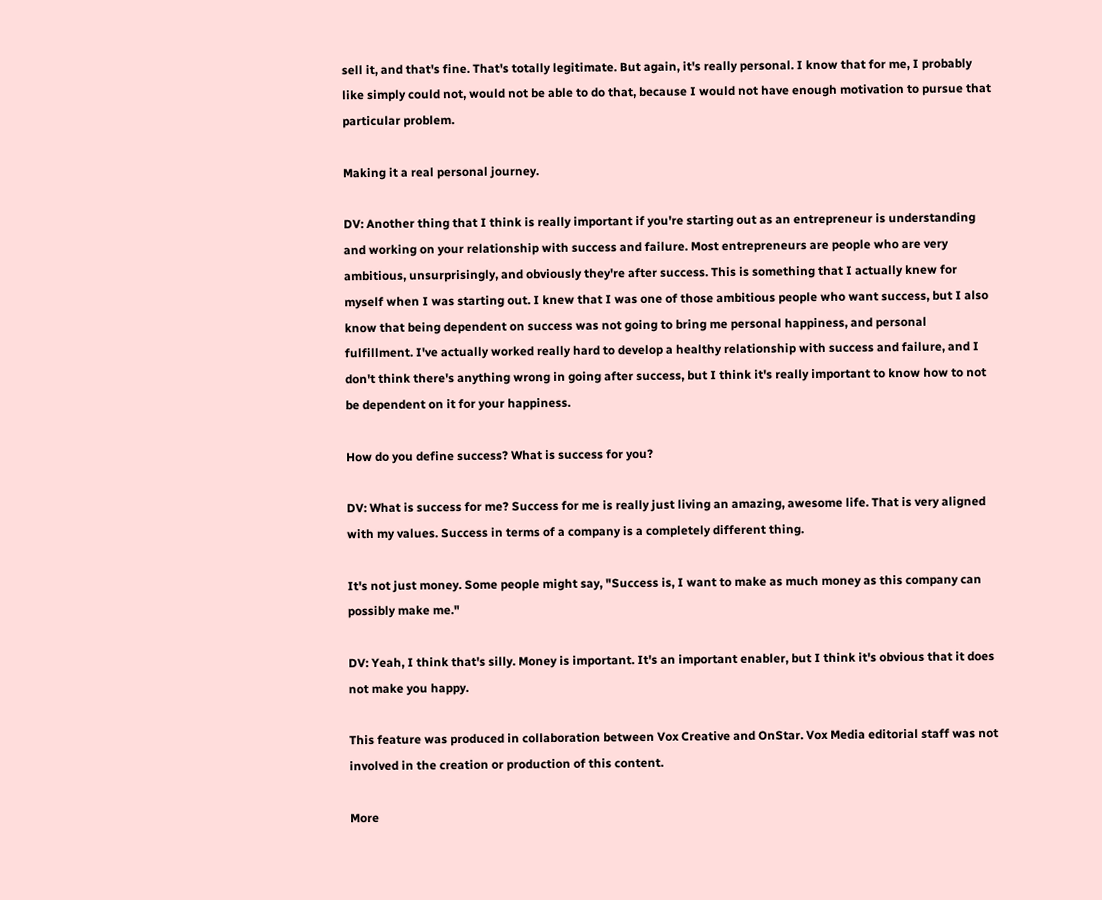sell it, and that's fine. That's totally legitimate. But again, it's really personal. I know that for me, I probably like simply could not, would not be able to do that, because I would not have enough motivation to pursue that particular problem.

Making it a real personal journey.

DV: Another thing that I think is really important if you're starting out as an entrepreneur is understanding and working on your relationship with success and failure. Most entrepreneurs are people who are very ambitious, unsurprisingly, and obviously they're after success. This is something that I actually knew for myself when I was starting out. I knew that I was one of those ambitious people who want success, but I also know that being dependent on success was not going to bring me personal happiness, and personal fulfillment. I've actually worked really hard to develop a healthy relationship with success and failure, and I don't think there's anything wrong in going after success, but I think it's really important to know how to not be dependent on it for your happiness.

How do you define success? What is success for you?

DV: What is success for me? Success for me is really just living an amazing, awesome life. That is very aligned with my values. Success in terms of a company is a completely different thing.

It's not just money. Some people might say, "Success is, I want to make as much money as this company can possibly make me."

DV: Yeah, I think that's silly. Money is important. It's an important enabler, but I think it's obvious that it does not make you happy.

This feature was produced in collaboration between Vox Creative and OnStar. Vox Media editorial staff was not involved in the creation or production of this content.

More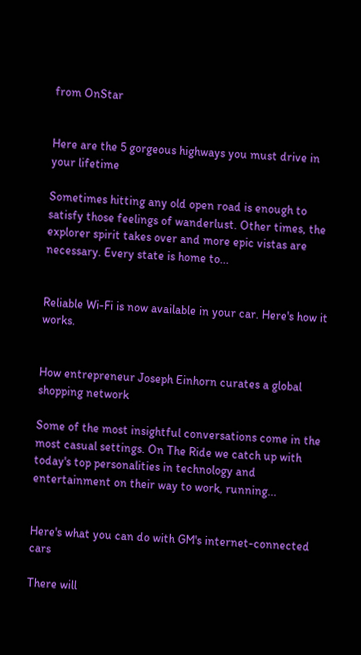from OnStar


Here are the 5 gorgeous highways you must drive in your lifetime

Sometimes hitting any old open road is enough to satisfy those feelings of wanderlust. Other times, the explorer spirit takes over and more epic vistas are necessary. Every state is home to...


Reliable Wi-Fi is now available in your car. Here's how it works.


How entrepreneur Joseph Einhorn curates a global shopping network

Some of the most insightful conversations come in the most casual settings. On The Ride we catch up with today's top personalities in technology and entertainment on their way to work, running...


Here's what you can do with GM's internet-connected cars

There will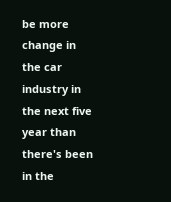be more change in the car industry in the next five year than there's been in the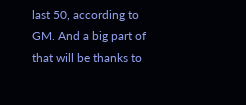last 50, according to GM. And a big part of that will be thanks to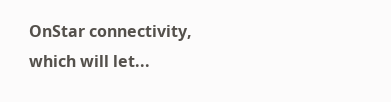OnStar connectivity, which will let...